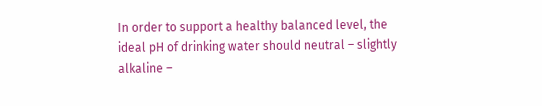In order to support a healthy balanced level, the ideal pH of drinking water should neutral – slightly alkaline –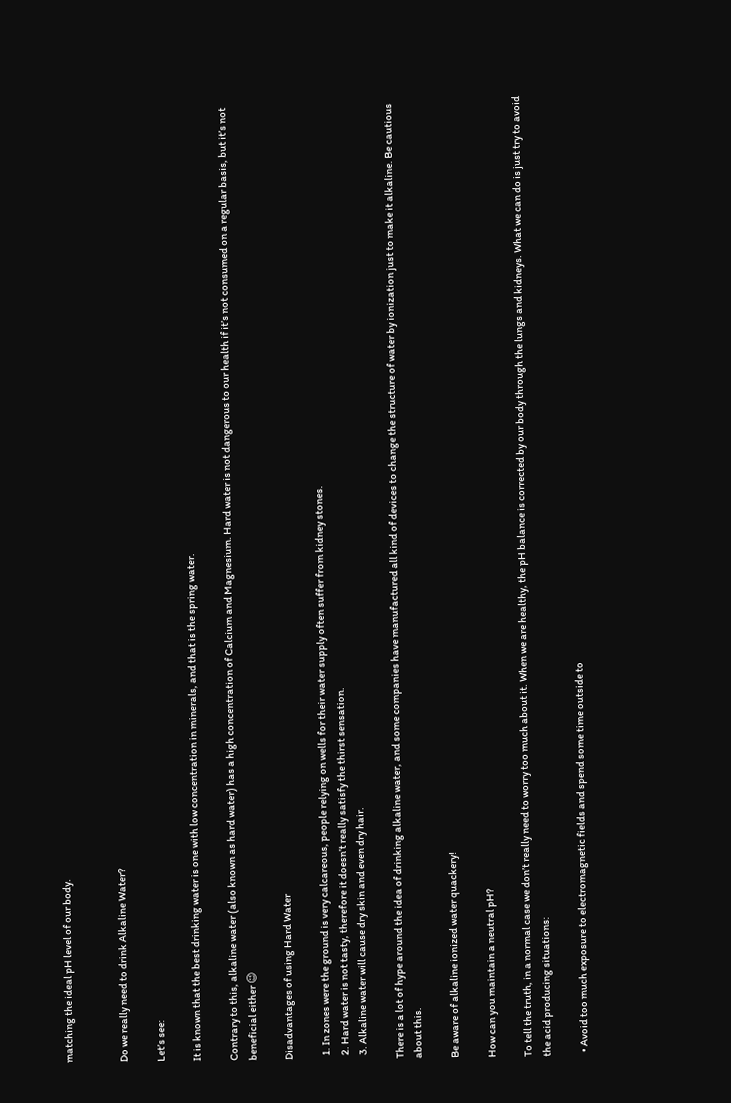matching the ideal pH level of our body.


Do we really need to drink Alkaline Water?

Let’s see:

It is known that the best drinking water is one with low concentration in minerals, and that is the spring water.

Contrary to this, alkaline water (also known as hard water) has a high concentration of Calcium and Magnesium. Hard water is not dangerous to our health if it’s not consumed on a regular basis, but it’s not beneficial either 😉

Disadvantages of using Hard Water

  1. In zones were the ground is very calcareous, people relying on wells for their water supply often suffer from kidney stones.
  2. Hard water is not tasty, therefore it doesn’t really satisfy the thirst sensation.
  3. Alkaline water will cause dry skin and even dry hair.

There is a lot of hype around the idea of drinking alkaline water, and some companies have manufactured all kind of devices to change the structure of water by ionization just to make it alkaline. Be cautious about this.

Be aware of alkaline ionized water quackery!

How can you maintain a neutral pH?

To tell the truth, in a normal case we don’t really need to worry too much about it. When we are healthy, the pH balance is corrected by our body through the lungs and kidneys. What we can do is just try to avoid the acid producing situations:

  • Avoid too much exposure to electromagnetic fields and spend some time outside to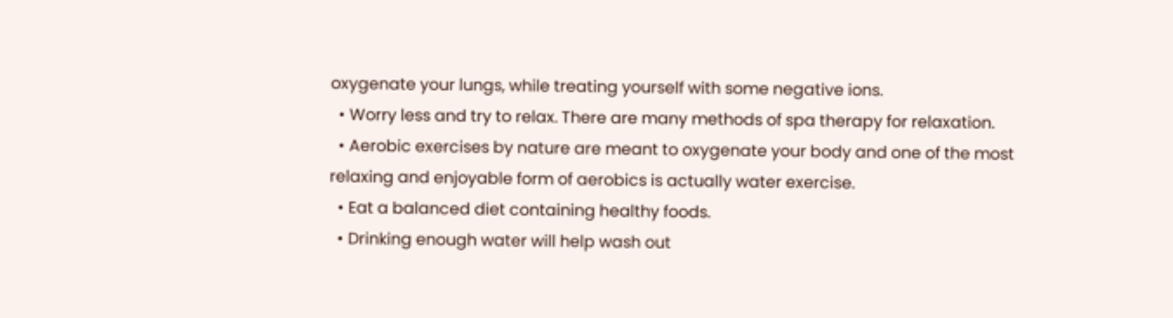oxygenate your lungs, while treating yourself with some negative ions.
  • Worry less and try to relax. There are many methods of spa therapy for relaxation.
  • Aerobic exercises by nature are meant to oxygenate your body and one of the most relaxing and enjoyable form of aerobics is actually water exercise.
  • Eat a balanced diet containing healthy foods.
  • Drinking enough water will help wash out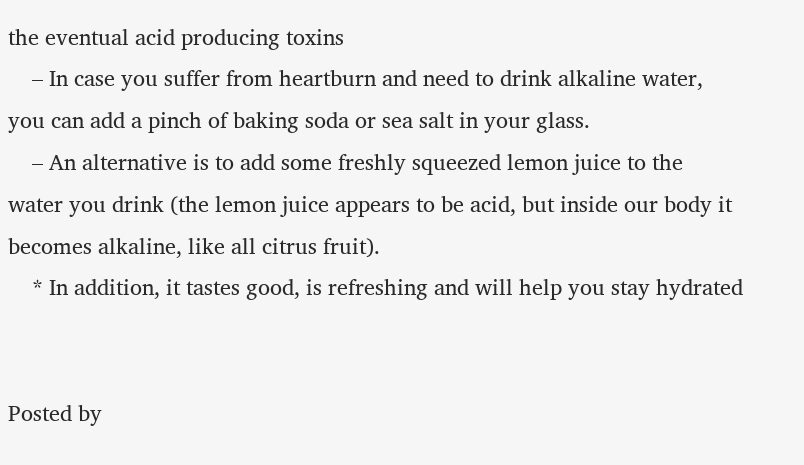the eventual acid producing toxins
    – In case you suffer from heartburn and need to drink alkaline water, you can add a pinch of baking soda or sea salt in your glass.
    – An alternative is to add some freshly squeezed lemon juice to the water you drink (the lemon juice appears to be acid, but inside our body it becomes alkaline, like all citrus fruit).
    * In addition, it tastes good, is refreshing and will help you stay hydrated


Posted by